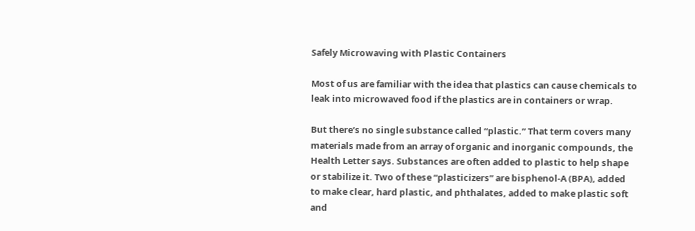Safely Microwaving with Plastic Containers

Most of us are familiar with the idea that plastics can cause chemicals to leak into microwaved food if the plastics are in containers or wrap.

But there’s no single substance called “plastic.” That term covers many materials made from an array of organic and inorganic compounds, the Health Letter says. Substances are often added to plastic to help shape or stabilize it. Two of these “plasticizers” are bisphenol-A (BPA), added to make clear, hard plastic, and phthalates, added to make plastic soft and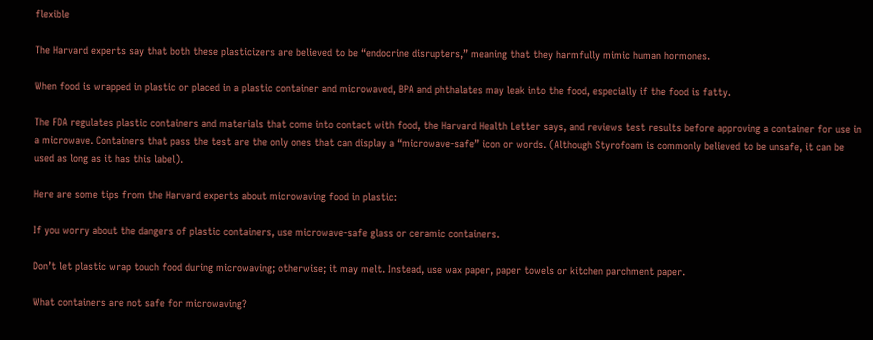flexible

The Harvard experts say that both these plasticizers are believed to be “endocrine disrupters,” meaning that they harmfully mimic human hormones.

When food is wrapped in plastic or placed in a plastic container and microwaved, BPA and phthalates may leak into the food, especially if the food is fatty.

The FDA regulates plastic containers and materials that come into contact with food, the Harvard Health Letter says, and reviews test results before approving a container for use in a microwave. Containers that pass the test are the only ones that can display a “microwave-safe” icon or words. (Although Styrofoam is commonly believed to be unsafe, it can be used as long as it has this label).

Here are some tips from the Harvard experts about microwaving food in plastic:

If you worry about the dangers of plastic containers, use microwave-safe glass or ceramic containers.

Don’t let plastic wrap touch food during microwaving; otherwise; it may melt. Instead, use wax paper, paper towels or kitchen parchment paper.

What containers are not safe for microwaving?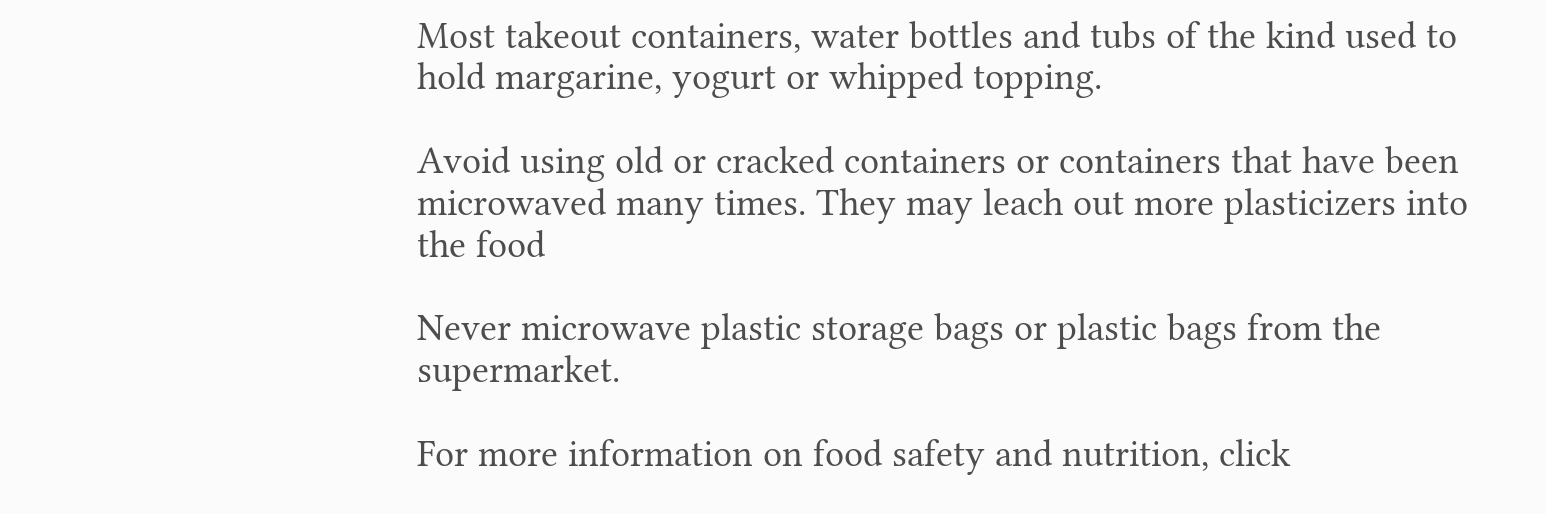Most takeout containers, water bottles and tubs of the kind used to hold margarine, yogurt or whipped topping.

Avoid using old or cracked containers or containers that have been microwaved many times. They may leach out more plasticizers into the food

Never microwave plastic storage bags or plastic bags from the supermarket.

For more information on food safety and nutrition, click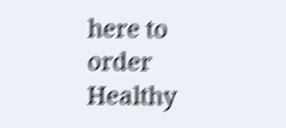here to order Healthy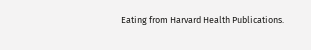Eating from Harvard Health Publications.